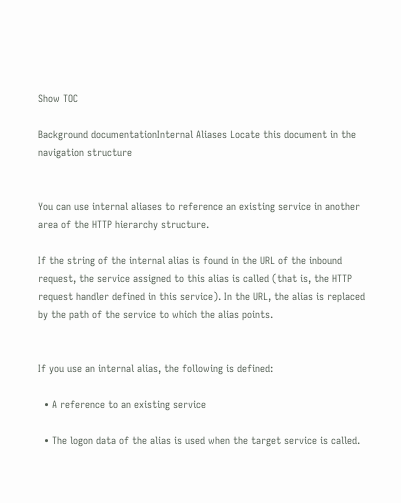Show TOC

Background documentationInternal Aliases Locate this document in the navigation structure


You can use internal aliases to reference an existing service in another area of the HTTP hierarchy structure.

If the string of the internal alias is found in the URL of the inbound request, the service assigned to this alias is called (that is, the HTTP request handler defined in this service). In the URL, the alias is replaced by the path of the service to which the alias points.


If you use an internal alias, the following is defined:

  • A reference to an existing service

  • The logon data of the alias is used when the target service is called.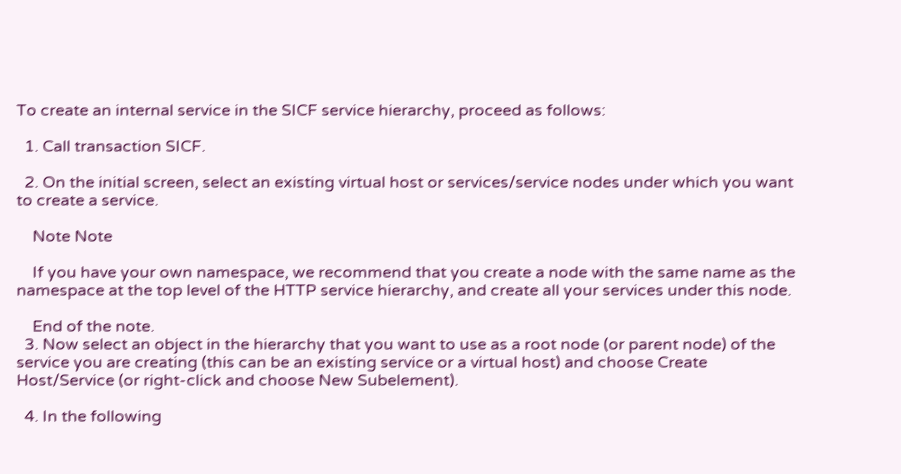To create an internal service in the SICF service hierarchy, proceed as follows:

  1. Call transaction SICF.

  2. On the initial screen, select an existing virtual host or services/service nodes under which you want to create a service.

    Note Note

    If you have your own namespace, we recommend that you create a node with the same name as the namespace at the top level of the HTTP service hierarchy, and create all your services under this node.

    End of the note.
  3. Now select an object in the hierarchy that you want to use as a root node (or parent node) of the service you are creating (this can be an existing service or a virtual host) and choose Create Host/Service (or right-click and choose New Subelement).

  4. In the following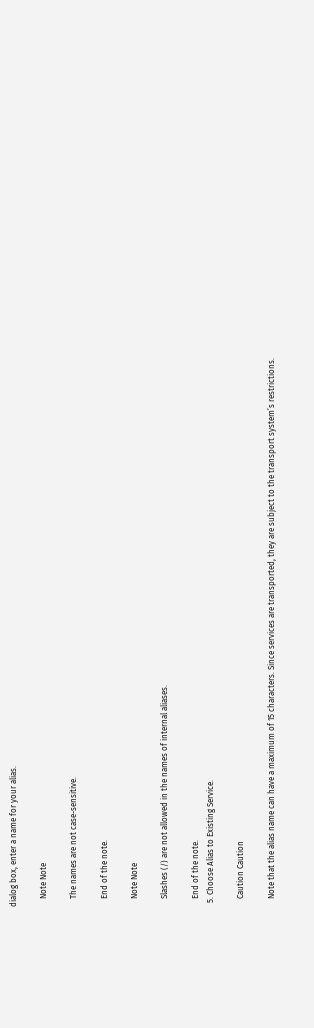dialog box, enter a name for your alias.

    Note Note

    The names are not case-sensitive.

    End of the note.

    Note Note

    Slashes (/) are not allowed in the names of internal aliases.

    End of the note.
  5. Choose Alias to Existing Service.

    Caution Caution

    Note that the alias name can have a maximum of 15 characters. Since services are transported, they are subject to the transport system’s restrictions.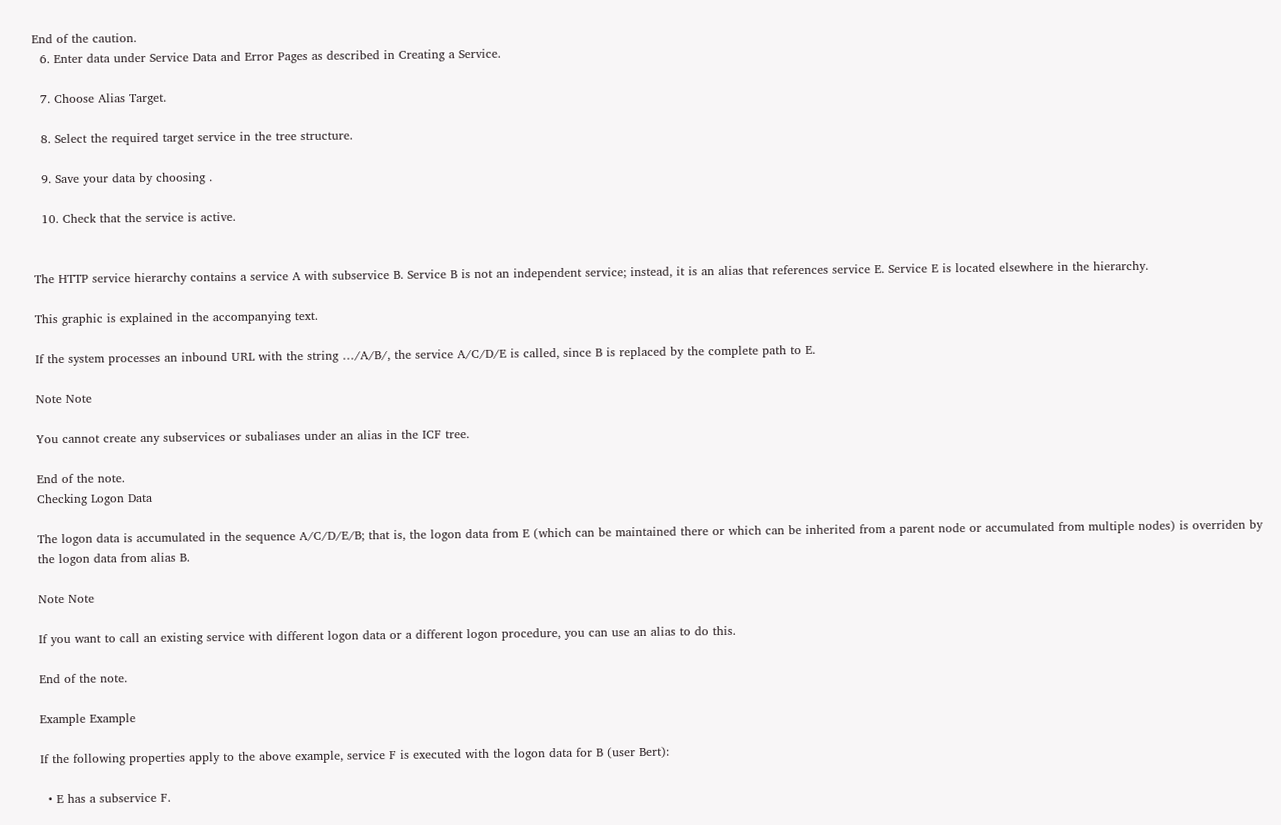End of the caution.
  6. Enter data under Service Data and Error Pages as described in Creating a Service.

  7. Choose Alias Target.

  8. Select the required target service in the tree structure.

  9. Save your data by choosing .

  10. Check that the service is active.


The HTTP service hierarchy contains a service A with subservice B. Service B is not an independent service; instead, it is an alias that references service E. Service E is located elsewhere in the hierarchy.

This graphic is explained in the accompanying text.

If the system processes an inbound URL with the string …/A/B/, the service A/C/D/E is called, since B is replaced by the complete path to E.

Note Note

You cannot create any subservices or subaliases under an alias in the ICF tree.

End of the note.
Checking Logon Data

The logon data is accumulated in the sequence A/C/D/E/B; that is, the logon data from E (which can be maintained there or which can be inherited from a parent node or accumulated from multiple nodes) is overriden by the logon data from alias B.

Note Note

If you want to call an existing service with different logon data or a different logon procedure, you can use an alias to do this.

End of the note.

Example Example

If the following properties apply to the above example, service F is executed with the logon data for B (user Bert):

  • E has a subservice F.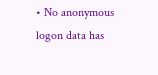• No anonymous logon data has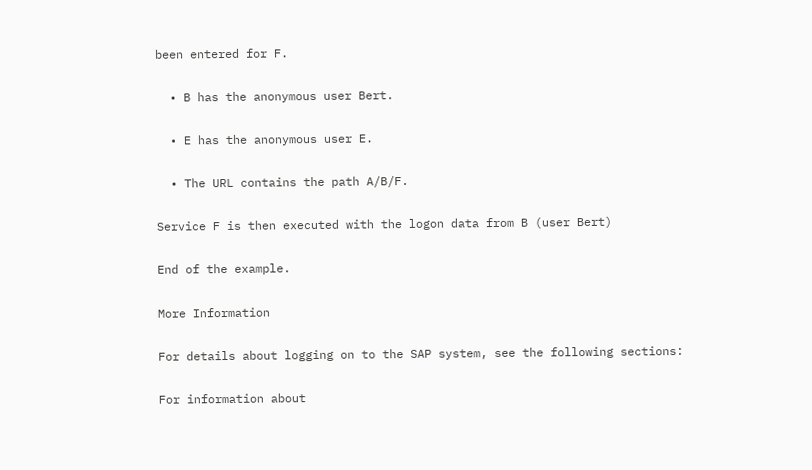been entered for F.

  • B has the anonymous user Bert.

  • E has the anonymous user E.

  • The URL contains the path A/B/F.

Service F is then executed with the logon data from B (user Bert)

End of the example.

More Information

For details about logging on to the SAP system, see the following sections:

For information about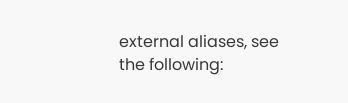external aliases, see the following: